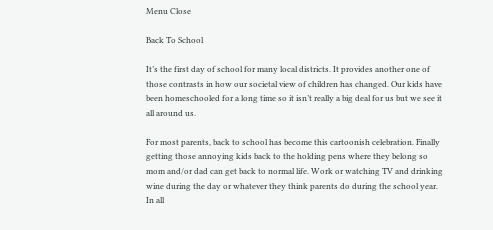Menu Close

Back To School

It’s the first day of school for many local districts. It provides another one of those contrasts in how our societal view of children has changed. Our kids have been homeschooled for a long time so it isn’t really a big deal for us but we see it all around us.

For most parents, back to school has become this cartoonish celebration. Finally getting those annoying kids back to the holding pens where they belong so mom and/or dad can get back to normal life. Work or watching TV and drinking wine during the day or whatever they think parents do during the school year. In all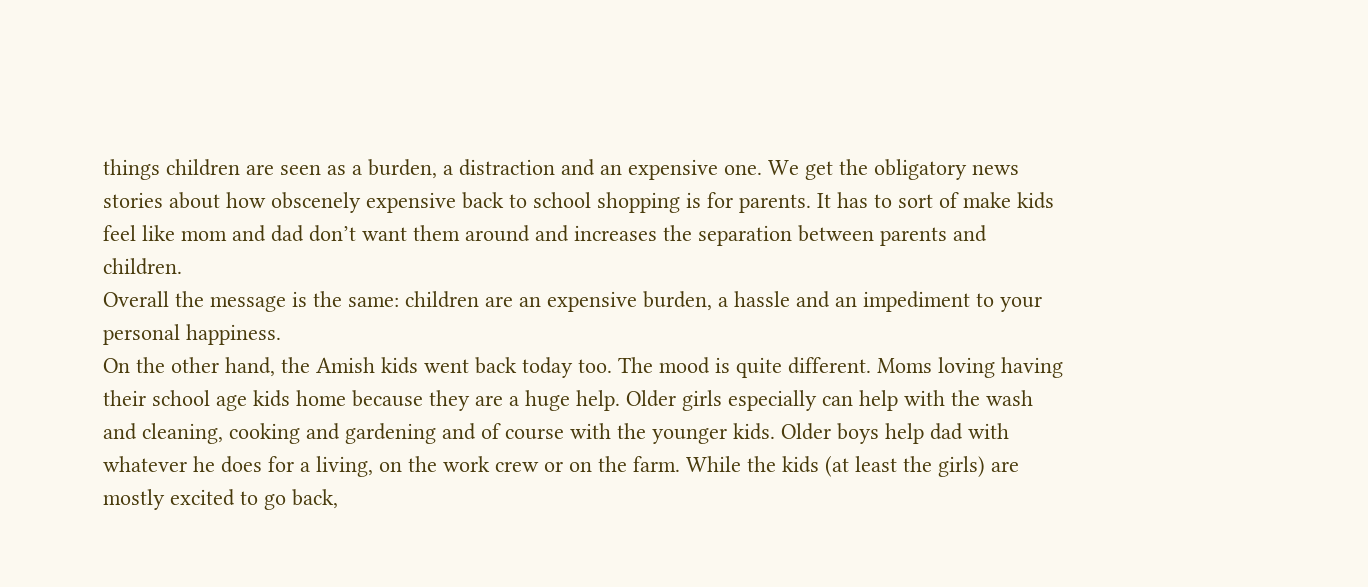things children are seen as a burden, a distraction and an expensive one. We get the obligatory news stories about how obscenely expensive back to school shopping is for parents. It has to sort of make kids feel like mom and dad don’t want them around and increases the separation between parents and children.
Overall the message is the same: children are an expensive burden, a hassle and an impediment to your personal happiness.
On the other hand, the Amish kids went back today too. The mood is quite different. Moms loving having their school age kids home because they are a huge help. Older girls especially can help with the wash and cleaning, cooking and gardening and of course with the younger kids. Older boys help dad with whatever he does for a living, on the work crew or on the farm. While the kids (at least the girls) are mostly excited to go back,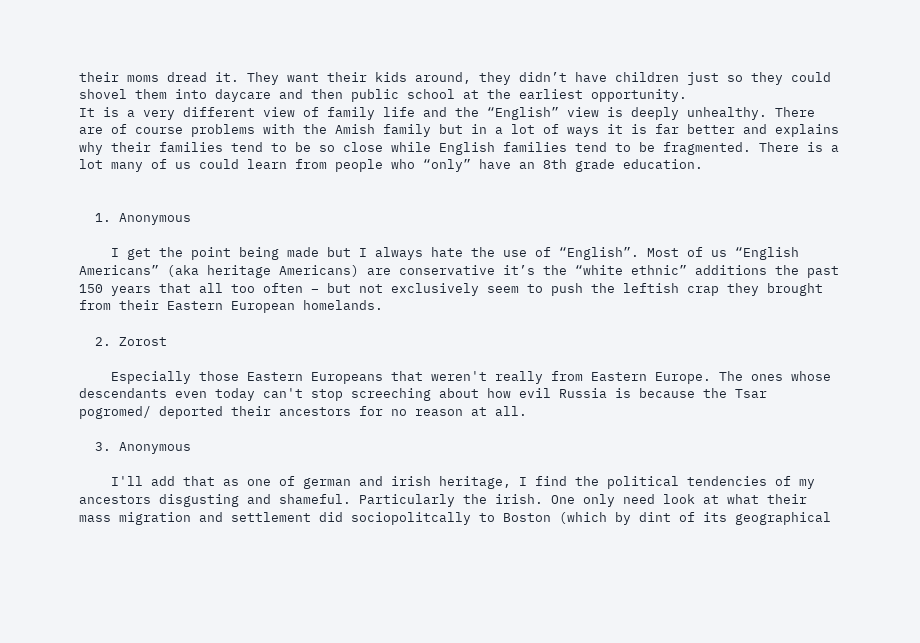their moms dread it. They want their kids around, they didn’t have children just so they could shovel them into daycare and then public school at the earliest opportunity.
It is a very different view of family life and the “English” view is deeply unhealthy. There are of course problems with the Amish family but in a lot of ways it is far better and explains why their families tend to be so close while English families tend to be fragmented. There is a lot many of us could learn from people who “only” have an 8th grade education.


  1. Anonymous

    I get the point being made but I always hate the use of “English”. Most of us “English Americans” (aka heritage Americans) are conservative it’s the “white ethnic” additions the past 150 years that all too often – but not exclusively seem to push the leftish crap they brought from their Eastern European homelands.

  2. Zorost

    Especially those Eastern Europeans that weren't really from Eastern Europe. The ones whose descendants even today can't stop screeching about how evil Russia is because the Tsar pogromed/ deported their ancestors for no reason at all.

  3. Anonymous

    I'll add that as one of german and irish heritage, I find the political tendencies of my ancestors disgusting and shameful. Particularly the irish. One only need look at what their mass migration and settlement did sociopolitcally to Boston (which by dint of its geographical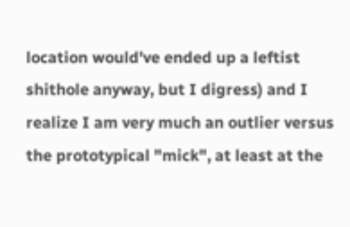location would've ended up a leftist shithole anyway, but I digress) and I realize I am very much an outlier versus the prototypical "mick", at least at the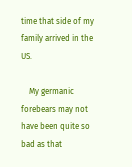time that side of my family arrived in the US.

    My germanic forebears may not have been quite so bad as that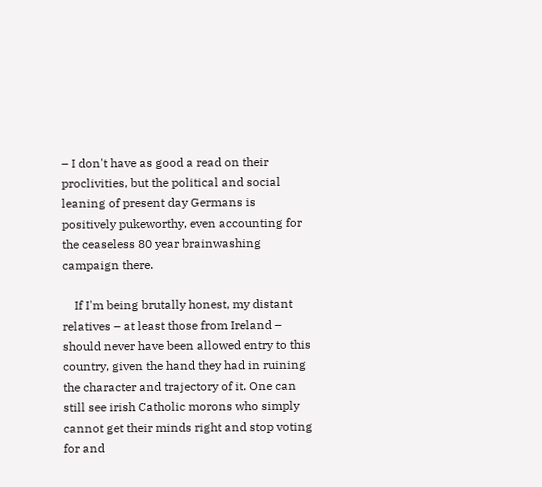– I don't have as good a read on their proclivities, but the political and social leaning of present day Germans is positively pukeworthy, even accounting for the ceaseless 80 year brainwashing campaign there.

    If I'm being brutally honest, my distant relatives – at least those from Ireland – should never have been allowed entry to this country, given the hand they had in ruining the character and trajectory of it. One can still see irish Catholic morons who simply cannot get their minds right and stop voting for and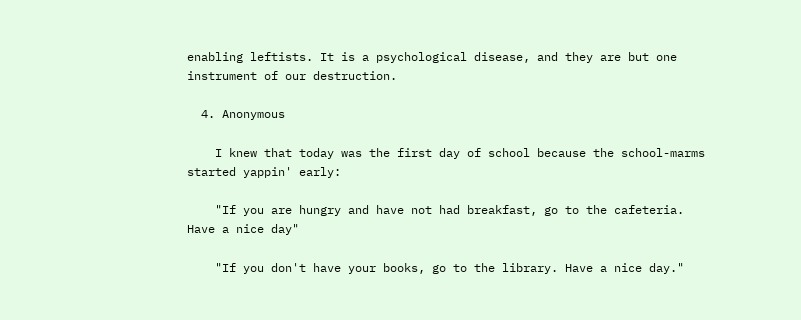enabling leftists. It is a psychological disease, and they are but one instrument of our destruction.

  4. Anonymous

    I knew that today was the first day of school because the school-marms started yappin' early:

    "If you are hungry and have not had breakfast, go to the cafeteria. Have a nice day"

    "If you don't have your books, go to the library. Have a nice day."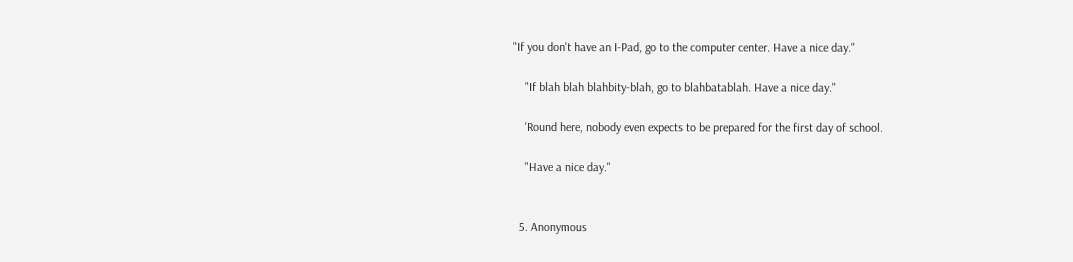"If you don't have an I-Pad, go to the computer center. Have a nice day."

    "If blah blah blahbity-blah, go to blahbatablah. Have a nice day."

    'Round here, nobody even expects to be prepared for the first day of school.

    "Have a nice day."


  5. Anonymous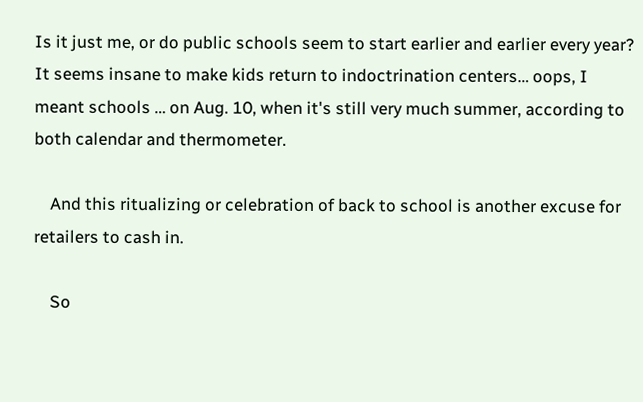Is it just me, or do public schools seem to start earlier and earlier every year? It seems insane to make kids return to indoctrination centers… oops, I meant schools … on Aug. 10, when it's still very much summer, according to both calendar and thermometer.

    And this ritualizing or celebration of back to school is another excuse for retailers to cash in.

    So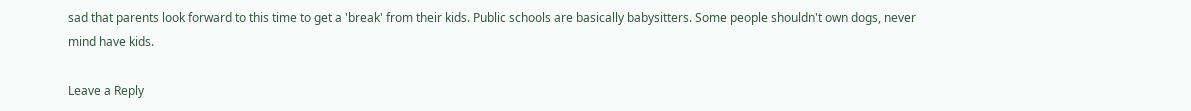sad that parents look forward to this time to get a 'break' from their kids. Public schools are basically babysitters. Some people shouldn't own dogs, never mind have kids.

Leave a Reply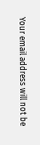Your email address will not be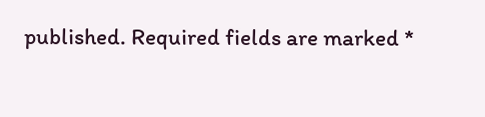published. Required fields are marked *